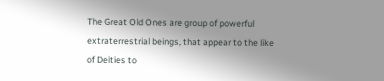The Great Old Ones are group of powerful extraterrestrial beings, that appear to the like of Deities to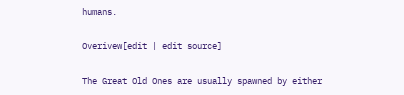humans.

Overivew[edit | edit source]

The Great Old Ones are usually spawned by either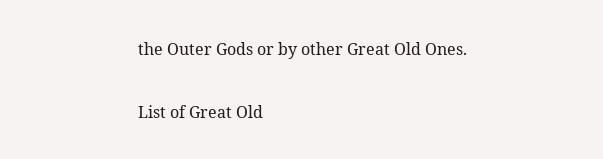the Outer Gods or by other Great Old Ones.

List of Great Old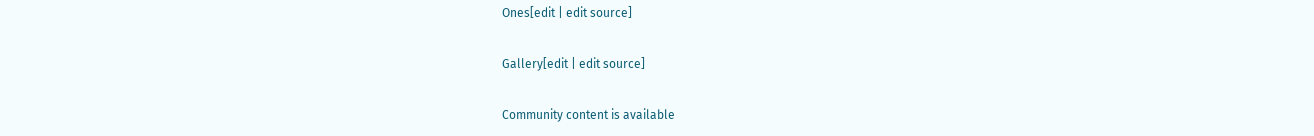Ones[edit | edit source]

Gallery[edit | edit source]

Community content is available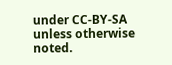under CC-BY-SA unless otherwise noted.